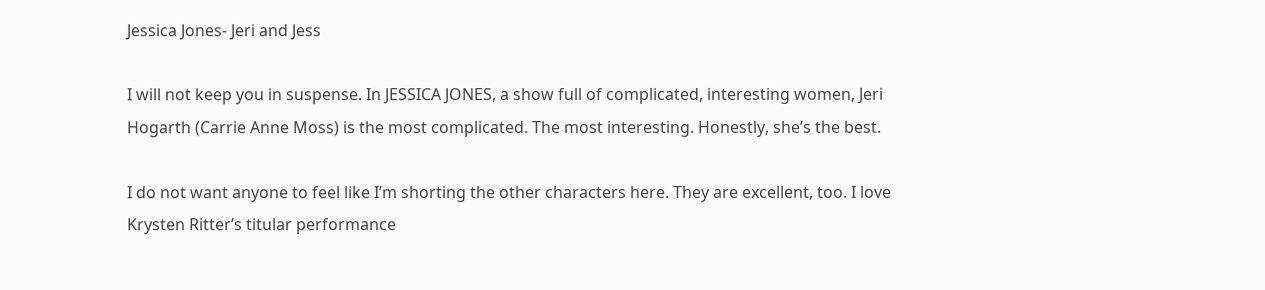Jessica Jones- Jeri and Jess

I will not keep you in suspense. In JESSICA JONES, a show full of complicated, interesting women, Jeri Hogarth (Carrie Anne Moss) is the most complicated. The most interesting. Honestly, she’s the best.

I do not want anyone to feel like I’m shorting the other characters here. They are excellent, too. I love Krysten Ritter’s titular performance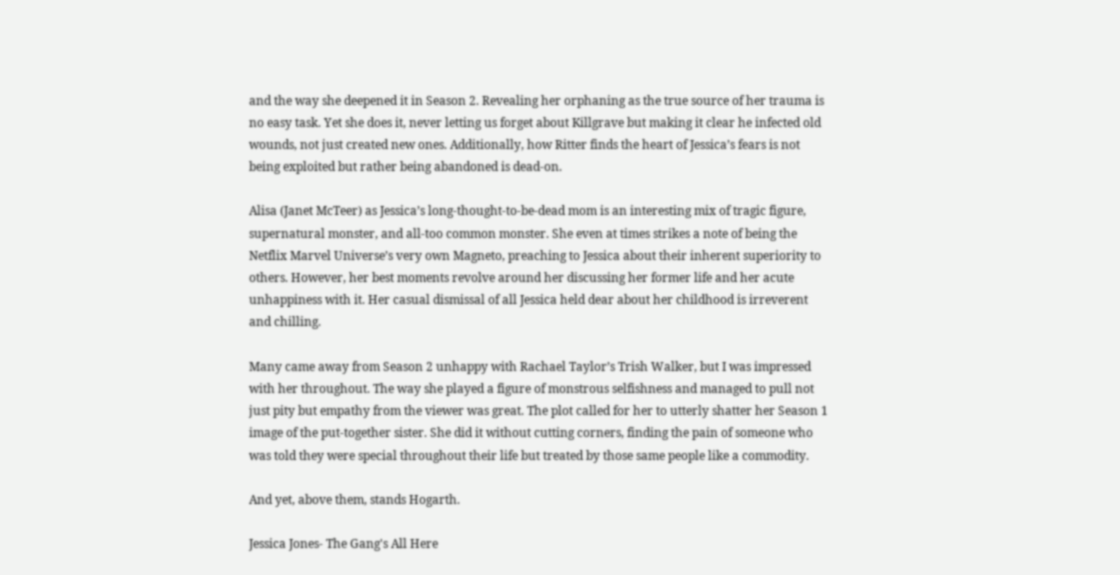and the way she deepened it in Season 2. Revealing her orphaning as the true source of her trauma is no easy task. Yet she does it, never letting us forget about Killgrave but making it clear he infected old wounds, not just created new ones. Additionally, how Ritter finds the heart of Jessica’s fears is not being exploited but rather being abandoned is dead-on.

Alisa (Janet McTeer) as Jessica’s long-thought-to-be-dead mom is an interesting mix of tragic figure, supernatural monster, and all-too common monster. She even at times strikes a note of being the Netflix Marvel Universe’s very own Magneto, preaching to Jessica about their inherent superiority to others. However, her best moments revolve around her discussing her former life and her acute unhappiness with it. Her casual dismissal of all Jessica held dear about her childhood is irreverent and chilling.

Many came away from Season 2 unhappy with Rachael Taylor’s Trish Walker, but I was impressed with her throughout. The way she played a figure of monstrous selfishness and managed to pull not just pity but empathy from the viewer was great. The plot called for her to utterly shatter her Season 1 image of the put-together sister. She did it without cutting corners, finding the pain of someone who was told they were special throughout their life but treated by those same people like a commodity.

And yet, above them, stands Hogarth.

Jessica Jones- The Gang's All Here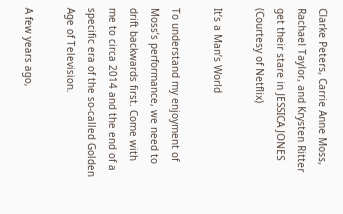Clarke Peters, Carrie Anne Moss, Rachael Taylor, and Krysten Ritter get their stare in JESSICA JONES (Courtesy of Netflix)

It’s a Man’s World

To understand my enjoyment of Moss’s performance, we need to drift backwards first. Come with me to circa 2014 and the end of a specific era of the so-called Golden Age of Television.

A few years ago,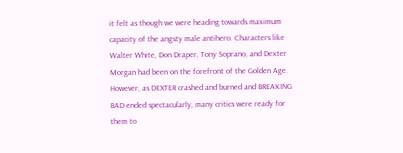it felt as though we were heading towards maximum capacity of the angsty male antihero. Characters like Walter White, Don Draper, Tony Soprano, and Dexter Morgan had been on the forefront of the Golden Age. However, as DEXTER crashed and burned and BREAKING BAD ended spectacularly, many critics were ready for them to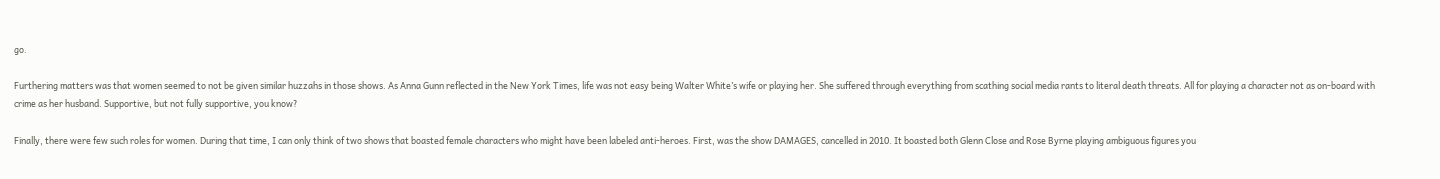go.

Furthering matters was that women seemed to not be given similar huzzahs in those shows. As Anna Gunn reflected in the New York Times, life was not easy being Walter White’s wife or playing her. She suffered through everything from scathing social media rants to literal death threats. All for playing a character not as on-board with crime as her husband. Supportive, but not fully supportive, you know?

Finally, there were few such roles for women. During that time, I can only think of two shows that boasted female characters who might have been labeled anti-heroes. First, was the show DAMAGES, cancelled in 2010. It boasted both Glenn Close and Rose Byrne playing ambiguous figures you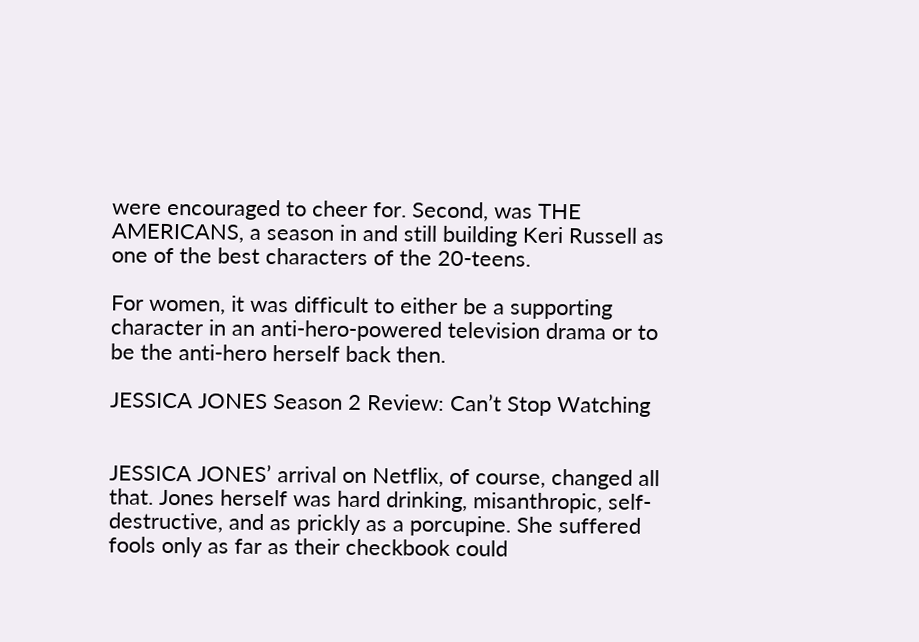were encouraged to cheer for. Second, was THE AMERICANS, a season in and still building Keri Russell as one of the best characters of the 20-teens.

For women, it was difficult to either be a supporting character in an anti-hero-powered television drama or to be the anti-hero herself back then.

JESSICA JONES Season 2 Review: Can’t Stop Watching


JESSICA JONES’ arrival on Netflix, of course, changed all that. Jones herself was hard drinking, misanthropic, self-destructive, and as prickly as a porcupine. She suffered fools only as far as their checkbook could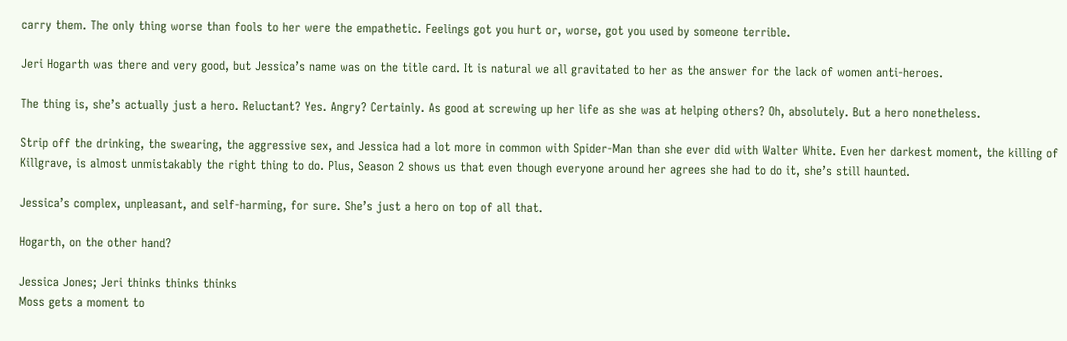carry them. The only thing worse than fools to her were the empathetic. Feelings got you hurt or, worse, got you used by someone terrible.

Jeri Hogarth was there and very good, but Jessica’s name was on the title card. It is natural we all gravitated to her as the answer for the lack of women anti-heroes.

The thing is, she’s actually just a hero. Reluctant? Yes. Angry? Certainly. As good at screwing up her life as she was at helping others? Oh, absolutely. But a hero nonetheless.

Strip off the drinking, the swearing, the aggressive sex, and Jessica had a lot more in common with Spider-Man than she ever did with Walter White. Even her darkest moment, the killing of Killgrave, is almost unmistakably the right thing to do. Plus, Season 2 shows us that even though everyone around her agrees she had to do it, she’s still haunted.

Jessica’s complex, unpleasant, and self-harming, for sure. She’s just a hero on top of all that.

Hogarth, on the other hand?

Jessica Jones; Jeri thinks thinks thinks
Moss gets a moment to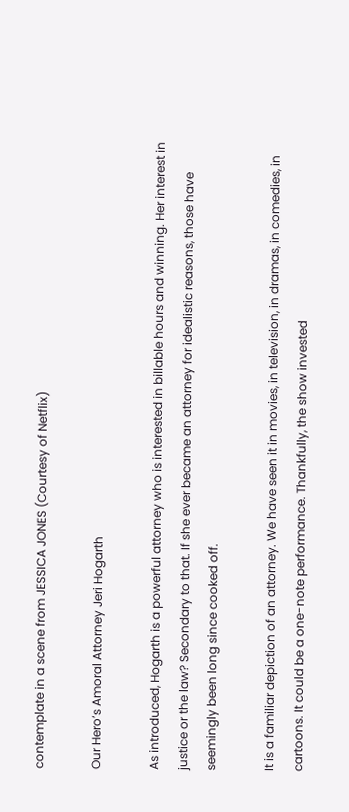contemplate in a scene from JESSICA JONES (Courtesy of Netflix)

Our Hero’s Amoral Attorney Jeri Hogarth

As introduced, Hogarth is a powerful attorney who is interested in billable hours and winning. Her interest in justice or the law? Secondary to that. If she ever became an attorney for idealistic reasons, those have seemingly been long since cooked off.

It is a familiar depiction of an attorney. We have seen it in movies, in television, in dramas, in comedies, in cartoons. It could be a one-note performance. Thankfully, the show invested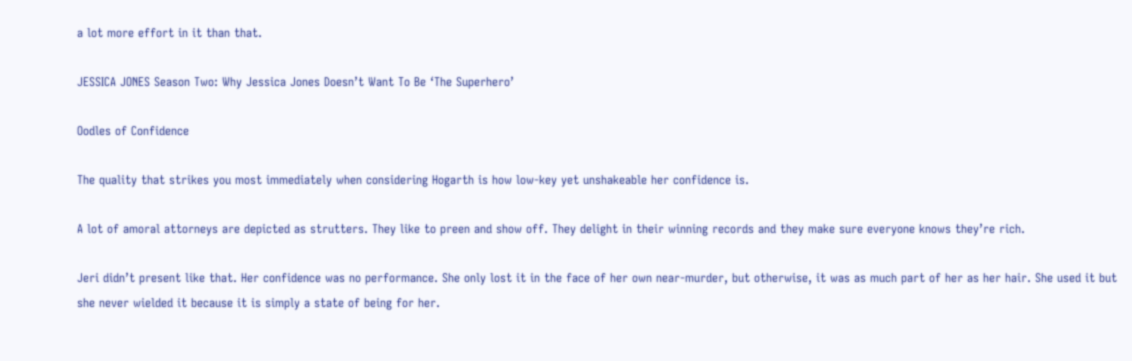a lot more effort in it than that.

JESSICA JONES Season Two: Why Jessica Jones Doesn’t Want To Be ‘The Superhero’

Oodles of Confidence

The quality that strikes you most immediately when considering Hogarth is how low-key yet unshakeable her confidence is.

A lot of amoral attorneys are depicted as strutters. They like to preen and show off. They delight in their winning records and they make sure everyone knows they’re rich.

Jeri didn’t present like that. Her confidence was no performance. She only lost it in the face of her own near-murder, but otherwise, it was as much part of her as her hair. She used it but she never wielded it because it is simply a state of being for her.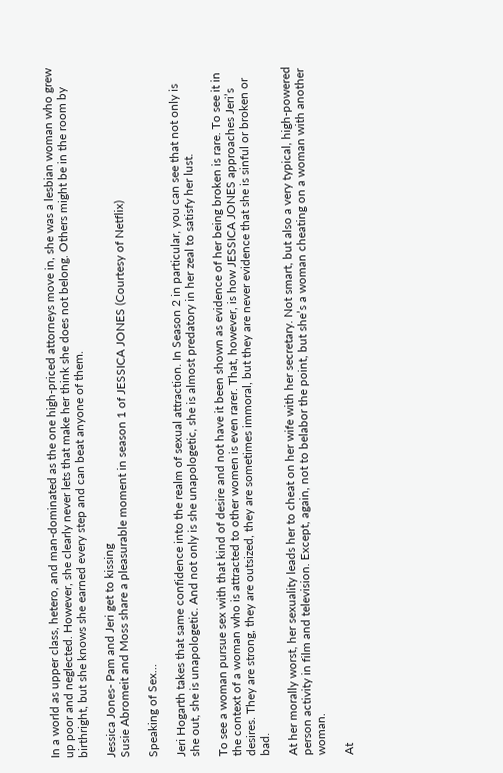In a world as upper class, hetero, and man-dominated as the one high-priced attorneys move in, she was a lesbian woman who grew up poor and neglected. However, she clearly never lets that make her think she does not belong. Others might be in the room by birthright, but she knows she earned every step and can beat anyone of them.

Jessica Jones- Pam and Jeri get to kissing
Susie Abromeit and Moss share a pleasurable moment in season 1 of JESSICA JONES (Courtesy of Netflix)

Speaking of Sex…

Jeri Hogarth takes that same confidence into the realm of sexual attraction. In Season 2 in particular, you can see that not only is she out, she is unapologetic. And not only is she unapologetic, she is almost predatory in her zeal to satisfy her lust.

To see a woman pursue sex with that kind of desire and not have it been shown as evidence of her being broken is rare. To see it in the context of a woman who is attracted to other women is even rarer. That, however, is how JESSICA JONES approaches Jeri’s desires. They are strong, they are outsized, they are sometimes immoral, but they are never evidence that she is sinful or broken or bad.

At her morally worst, her sexuality leads her to cheat on her wife with her secretary. Not smart, but also a very typical, high-powered person activity in film and television. Except, again, not to belabor the point, but she’s a woman cheating on a woman with another woman.

At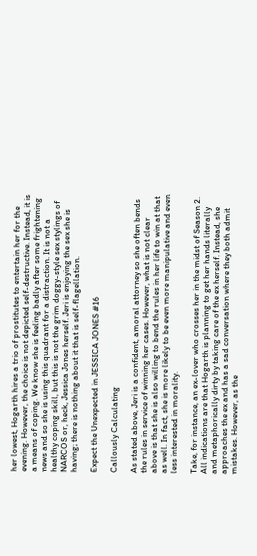her lowest, Hogarth hires a trio of prostitutes to entertain her for the evening. However, the choice is not depicted self-destructive. Instead, it is a means of coping. We know she is feeling badly after some frightening news and so she is using this quadrant for a distraction. It is not a healthy coping skill, but this is not the grim doggy-style sex stylings of NARCOS or, heck, Jessica Jones herself. Jeri is enjoying the sex she is having; there is nothing about it that is self-flagellation.

Expect the Unexpected in JESSICA JONES #16

Callously Calculating

As stated above, Jeri is a confident, amoral attorney so she often bends the rules in service of winning her cases. However, what is not clear above is that she is also willing to bend the rules in her life to win at that as well. In fact, she is more likely to be even more manipulative and even less interested in morality.

Take, for instance, an ex-lover who crosses her in the midst of Season 2. All indications are that Hogarth is planning to get her hands literally and metaphorically dirty by taking care of the ex herself. Instead, she approaches the ex and has a sad conversation where they both admit mistakes. However, as the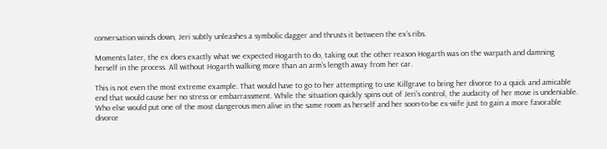conversation winds down, Jeri subtly unleashes a symbolic dagger and thrusts it between the ex’s ribs.

Moments later, the ex does exactly what we expected Hogarth to do, taking out the other reason Hogarth was on the warpath and damning herself in the process. All without Hogarth walking more than an arm’s length away from her car.

This is not even the most extreme example. That would have to go to her attempting to use Killgrave to bring her divorce to a quick and amicable end that would cause her no stress or embarrassment. While the situation quickly spins out of Jeri’s control, the audacity of her move is undeniable. Who else would put one of the most dangerous men alive in the same room as herself and her soon-to-be ex-wife just to gain a more favorable divorce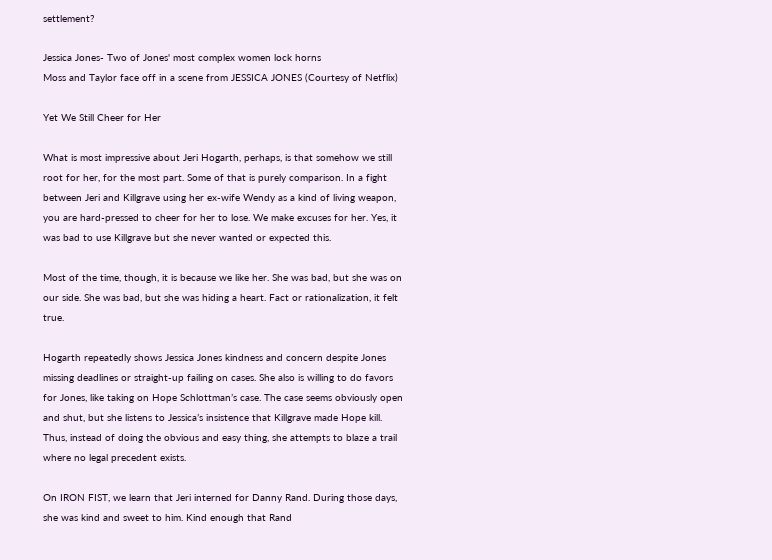settlement?

Jessica Jones- Two of Jones' most complex women lock horns
Moss and Taylor face off in a scene from JESSICA JONES (Courtesy of Netflix)

Yet We Still Cheer for Her

What is most impressive about Jeri Hogarth, perhaps, is that somehow we still root for her, for the most part. Some of that is purely comparison. In a fight between Jeri and Killgrave using her ex-wife Wendy as a kind of living weapon, you are hard-pressed to cheer for her to lose. We make excuses for her. Yes, it was bad to use Killgrave but she never wanted or expected this.

Most of the time, though, it is because we like her. She was bad, but she was on our side. She was bad, but she was hiding a heart. Fact or rationalization, it felt true.

Hogarth repeatedly shows Jessica Jones kindness and concern despite Jones missing deadlines or straight-up failing on cases. She also is willing to do favors for Jones, like taking on Hope Schlottman’s case. The case seems obviously open and shut, but she listens to Jessica’s insistence that Killgrave made Hope kill. Thus, instead of doing the obvious and easy thing, she attempts to blaze a trail where no legal precedent exists.

On IRON FIST, we learn that Jeri interned for Danny Rand. During those days, she was kind and sweet to him. Kind enough that Rand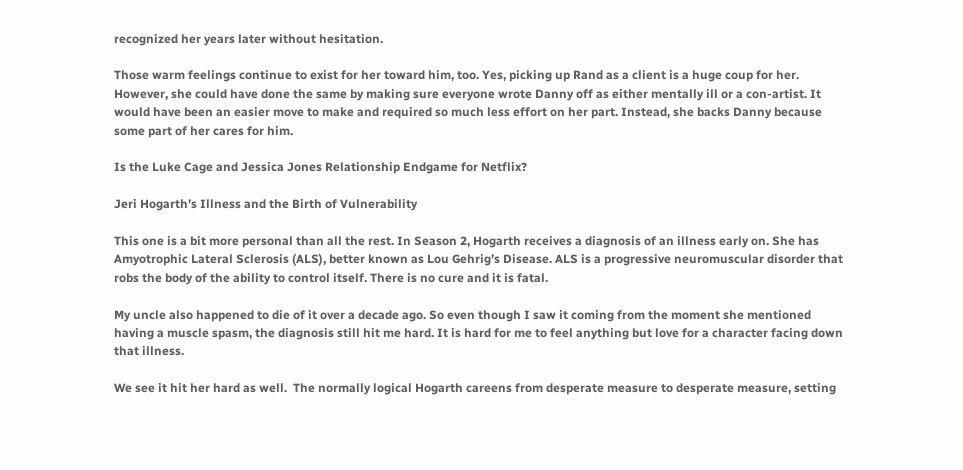recognized her years later without hesitation.

Those warm feelings continue to exist for her toward him, too. Yes, picking up Rand as a client is a huge coup for her. However, she could have done the same by making sure everyone wrote Danny off as either mentally ill or a con-artist. It would have been an easier move to make and required so much less effort on her part. Instead, she backs Danny because some part of her cares for him.

Is the Luke Cage and Jessica Jones Relationship Endgame for Netflix?

Jeri Hogarth’s Illness and the Birth of Vulnerability

This one is a bit more personal than all the rest. In Season 2, Hogarth receives a diagnosis of an illness early on. She has Amyotrophic Lateral Sclerosis (ALS), better known as Lou Gehrig’s Disease. ALS is a progressive neuromuscular disorder that robs the body of the ability to control itself. There is no cure and it is fatal.

My uncle also happened to die of it over a decade ago. So even though I saw it coming from the moment she mentioned having a muscle spasm, the diagnosis still hit me hard. It is hard for me to feel anything but love for a character facing down that illness.

We see it hit her hard as well.  The normally logical Hogarth careens from desperate measure to desperate measure, setting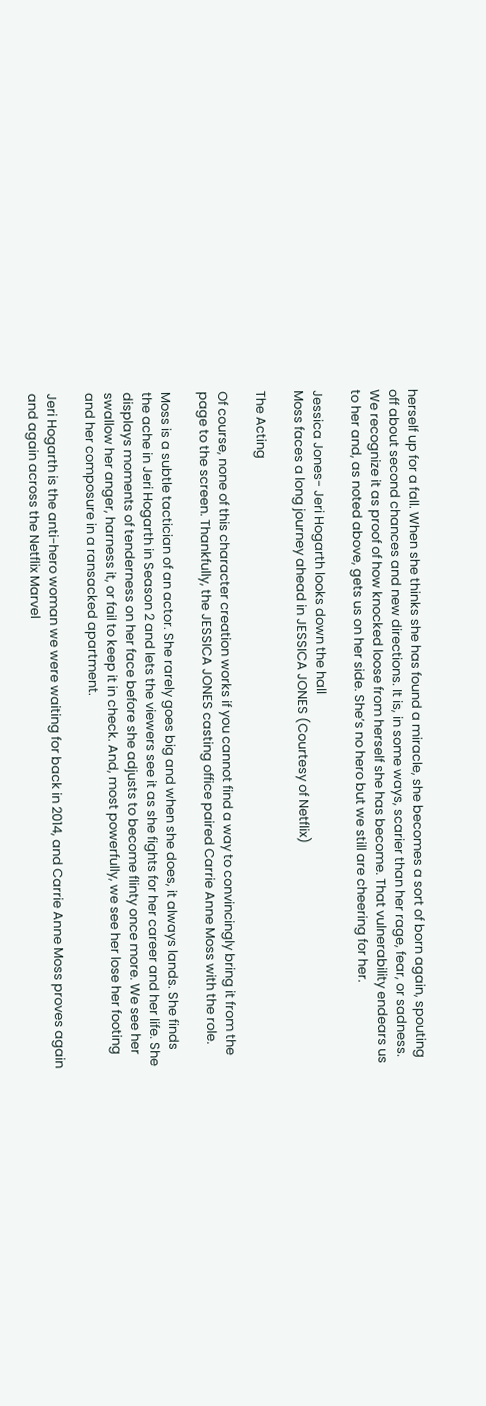herself up for a fall. When she thinks she has found a miracle, she becomes a sort of born again, spouting off about second chances and new directions. It is, in some ways, scarier than her rage, fear, or sadness.  We recognize it as proof of how knocked loose from herself she has become. That vulnerability endears us to her and, as noted above, gets us on her side. She’s no hero but we still are cheering for her.

Jessica Jones- Jeri Hogarth looks down the hall
Moss faces a long journey ahead in JESSICA JONES (Courtesy of Netflix)

The Acting

Of course, none of this character creation works if you cannot find a way to convincingly bring it from the page to the screen. Thankfully, the JESSICA JONES casting office paired Carrie Anne Moss with the role.

Moss is a subtle tactician of an actor. She rarely goes big and when she does, it always lands. She finds the ache in Jeri Hogarth in Season 2 and lets the viewers see it as she fights for her career and her life. She displays moments of tenderness on her face before she adjusts to become flinty once more. We see her swallow her anger, harness it, or fail to keep it in check. And, most powerfully, we see her lose her footing and her composure in a ransacked apartment.

Jeri Hogarth is the anti-hero woman we were waiting for back in 2014, and Carrie Anne Moss proves again and again across the Netflix Marvel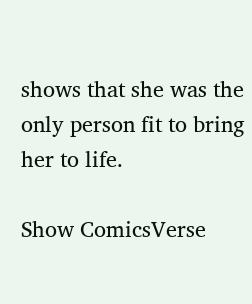shows that she was the only person fit to bring her to life.

Show ComicsVerse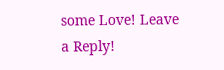some Love! Leave a Reply!